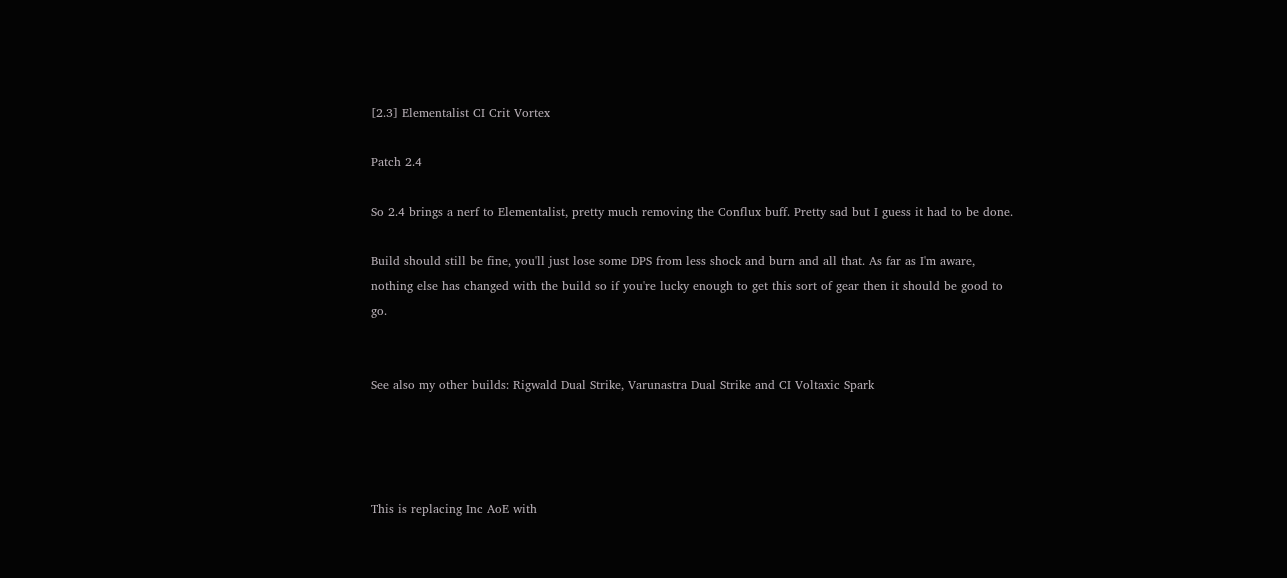[2.3] Elementalist CI Crit Vortex

Patch 2.4

So 2.4 brings a nerf to Elementalist, pretty much removing the Conflux buff. Pretty sad but I guess it had to be done.

Build should still be fine, you'll just lose some DPS from less shock and burn and all that. As far as I'm aware, nothing else has changed with the build so if you're lucky enough to get this sort of gear then it should be good to go.


See also my other builds: Rigwald Dual Strike, Varunastra Dual Strike and CI Voltaxic Spark




This is replacing Inc AoE with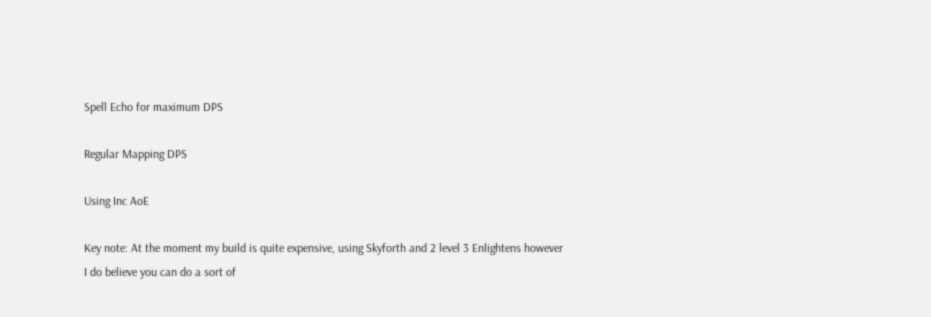Spell Echo for maximum DPS

Regular Mapping DPS

Using Inc AoE

Key note: At the moment my build is quite expensive, using Skyforth and 2 level 3 Enlightens however I do believe you can do a sort of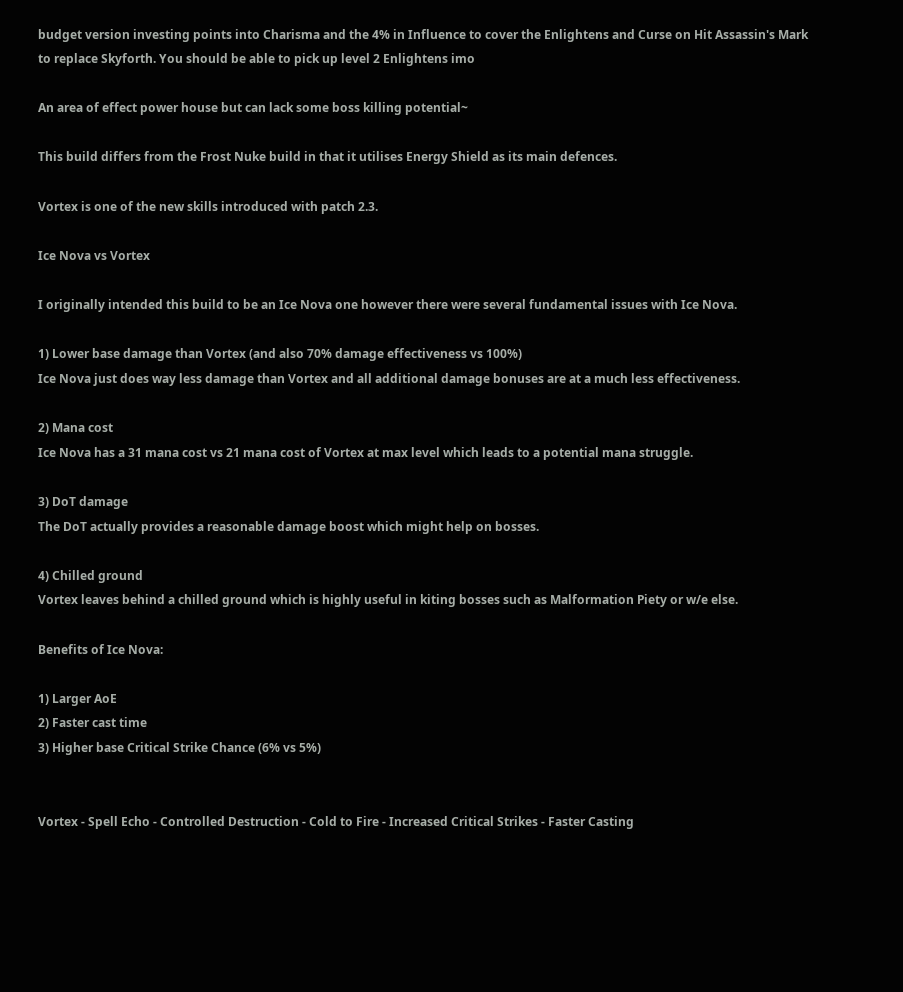budget version investing points into Charisma and the 4% in Influence to cover the Enlightens and Curse on Hit Assassin's Mark to replace Skyforth. You should be able to pick up level 2 Enlightens imo

An area of effect power house but can lack some boss killing potential~

This build differs from the Frost Nuke build in that it utilises Energy Shield as its main defences.

Vortex is one of the new skills introduced with patch 2.3.

Ice Nova vs Vortex

I originally intended this build to be an Ice Nova one however there were several fundamental issues with Ice Nova.

1) Lower base damage than Vortex (and also 70% damage effectiveness vs 100%)
Ice Nova just does way less damage than Vortex and all additional damage bonuses are at a much less effectiveness.

2) Mana cost
Ice Nova has a 31 mana cost vs 21 mana cost of Vortex at max level which leads to a potential mana struggle.

3) DoT damage
The DoT actually provides a reasonable damage boost which might help on bosses.

4) Chilled ground
Vortex leaves behind a chilled ground which is highly useful in kiting bosses such as Malformation Piety or w/e else.

Benefits of Ice Nova:

1) Larger AoE
2) Faster cast time
3) Higher base Critical Strike Chance (6% vs 5%)


Vortex - Spell Echo - Controlled Destruction - Cold to Fire - Increased Critical Strikes - Faster Casting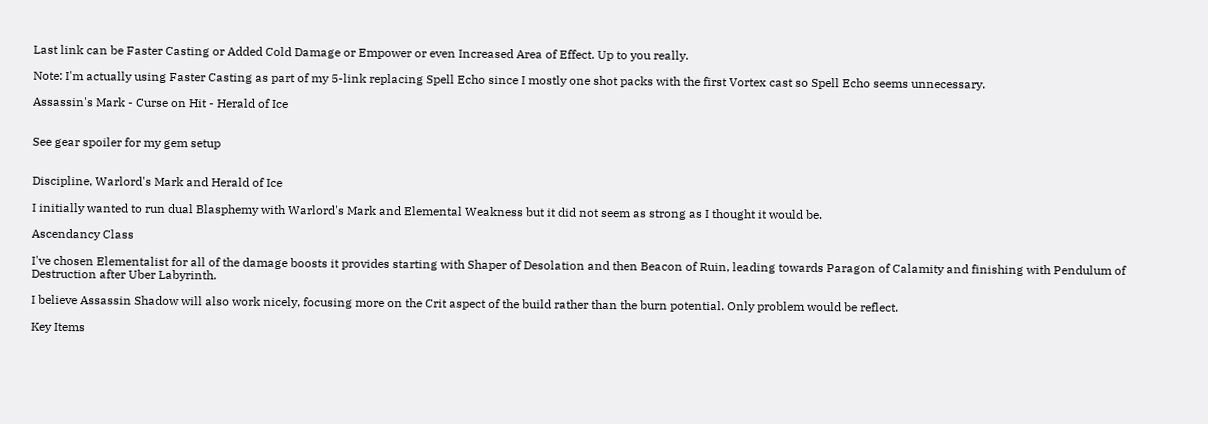Last link can be Faster Casting or Added Cold Damage or Empower or even Increased Area of Effect. Up to you really.

Note: I'm actually using Faster Casting as part of my 5-link replacing Spell Echo since I mostly one shot packs with the first Vortex cast so Spell Echo seems unnecessary.

Assassin's Mark - Curse on Hit - Herald of Ice


See gear spoiler for my gem setup


Discipline, Warlord's Mark and Herald of Ice

I initially wanted to run dual Blasphemy with Warlord's Mark and Elemental Weakness but it did not seem as strong as I thought it would be.

Ascendancy Class

I've chosen Elementalist for all of the damage boosts it provides starting with Shaper of Desolation and then Beacon of Ruin, leading towards Paragon of Calamity and finishing with Pendulum of Destruction after Uber Labyrinth.

I believe Assassin Shadow will also work nicely, focusing more on the Crit aspect of the build rather than the burn potential. Only problem would be reflect.

Key Items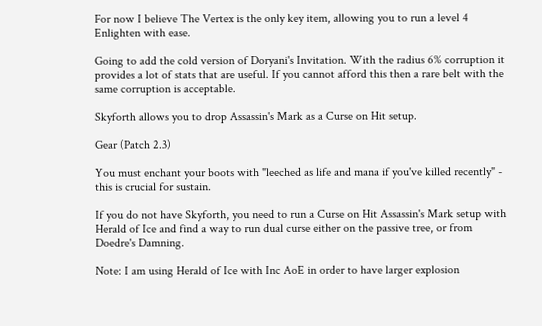For now I believe The Vertex is the only key item, allowing you to run a level 4 Enlighten with ease.

Going to add the cold version of Doryani's Invitation. With the radius 6% corruption it provides a lot of stats that are useful. If you cannot afford this then a rare belt with the same corruption is acceptable.

Skyforth allows you to drop Assassin's Mark as a Curse on Hit setup.

Gear (Patch 2.3)

You must enchant your boots with "leeched as life and mana if you've killed recently" - this is crucial for sustain.

If you do not have Skyforth, you need to run a Curse on Hit Assassin's Mark setup with Herald of Ice and find a way to run dual curse either on the passive tree, or from Doedre's Damning.

Note: I am using Herald of Ice with Inc AoE in order to have larger explosion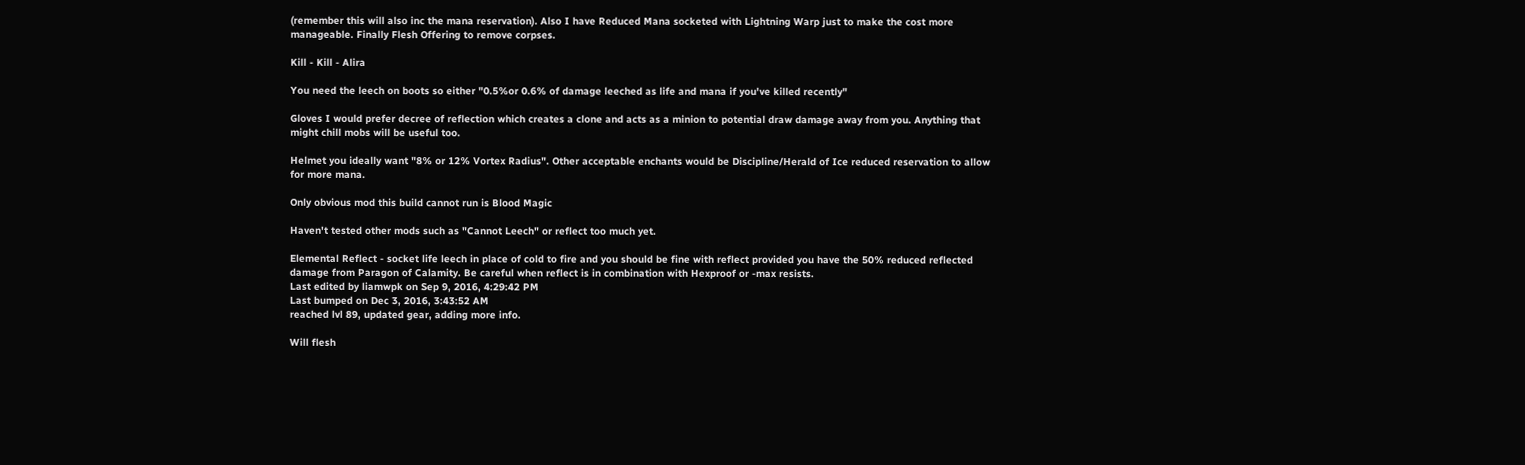(remember this will also inc the mana reservation). Also I have Reduced Mana socketed with Lightning Warp just to make the cost more manageable. Finally Flesh Offering to remove corpses.

Kill - Kill - Alira

You need the leech on boots so either "0.5%or 0.6% of damage leeched as life and mana if you've killed recently"

Gloves I would prefer decree of reflection which creates a clone and acts as a minion to potential draw damage away from you. Anything that might chill mobs will be useful too.

Helmet you ideally want "8% or 12% Vortex Radius". Other acceptable enchants would be Discipline/Herald of Ice reduced reservation to allow for more mana.

Only obvious mod this build cannot run is Blood Magic

Haven't tested other mods such as "Cannot Leech" or reflect too much yet.

Elemental Reflect - socket life leech in place of cold to fire and you should be fine with reflect provided you have the 50% reduced reflected damage from Paragon of Calamity. Be careful when reflect is in combination with Hexproof or -max resists.
Last edited by liamwpk on Sep 9, 2016, 4:29:42 PM
Last bumped on Dec 3, 2016, 3:43:52 AM
reached lvl 89, updated gear, adding more info.

Will flesh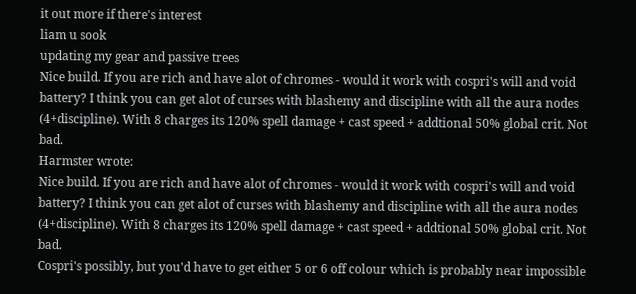it out more if there's interest
liam u sook
updating my gear and passive trees
Nice build. If you are rich and have alot of chromes - would it work with cospri's will and void battery? I think you can get alot of curses with blashemy and discipline with all the aura nodes (4+discipline). With 8 charges its 120% spell damage + cast speed + addtional 50% global crit. Not bad.
Harmster wrote:
Nice build. If you are rich and have alot of chromes - would it work with cospri's will and void battery? I think you can get alot of curses with blashemy and discipline with all the aura nodes (4+discipline). With 8 charges its 120% spell damage + cast speed + addtional 50% global crit. Not bad.
Cospri's possibly, but you'd have to get either 5 or 6 off colour which is probably near impossible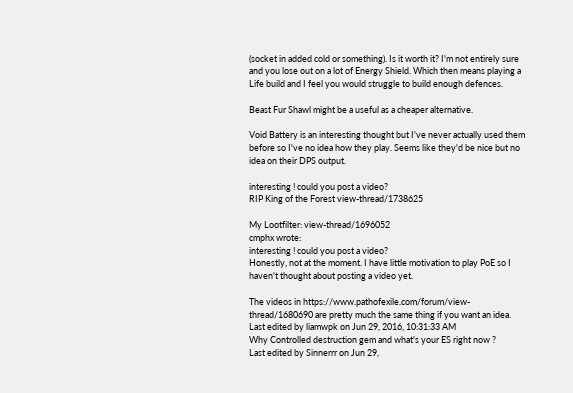(socket in added cold or something). Is it worth it? I'm not entirely sure and you lose out on a lot of Energy Shield. Which then means playing a Life build and I feel you would struggle to build enough defences.

Beast Fur Shawl might be a useful as a cheaper alternative.

Void Battery is an interesting thought but I've never actually used them before so I've no idea how they play. Seems like they'd be nice but no idea on their DPS output.

interesting ! could you post a video?
RIP King of the Forest view-thread/1738625

My Lootfilter: view-thread/1696052
cmphx wrote:
interesting ! could you post a video?
Honestly, not at the moment. I have little motivation to play PoE so I haven't thought about posting a video yet.

The videos in https://www.pathofexile.com/forum/view-thread/1680690 are pretty much the same thing if you want an idea.
Last edited by liamwpk on Jun 29, 2016, 10:31:33 AM
Why Controlled destruction gem and what's your ES right now ?
Last edited by Sinnerrr on Jun 29,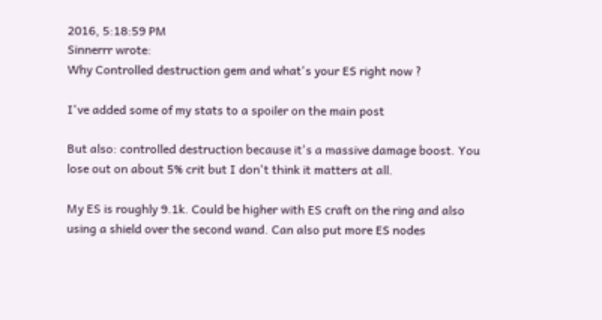2016, 5:18:59 PM
Sinnerrr wrote:
Why Controlled destruction gem and what's your ES right now ?

I've added some of my stats to a spoiler on the main post

But also: controlled destruction because it's a massive damage boost. You lose out on about 5% crit but I don't think it matters at all.

My ES is roughly 9.1k. Could be higher with ES craft on the ring and also using a shield over the second wand. Can also put more ES nodes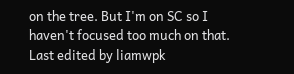on the tree. But I'm on SC so I haven't focused too much on that.
Last edited by liamwpk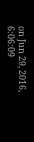on Jun 29, 2016, 6:06:09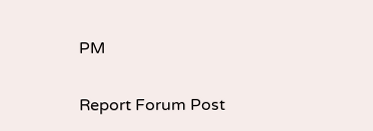PM

Report Forum Post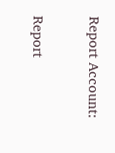Report Account:

Report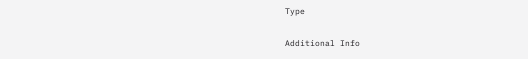Type

Additional Info